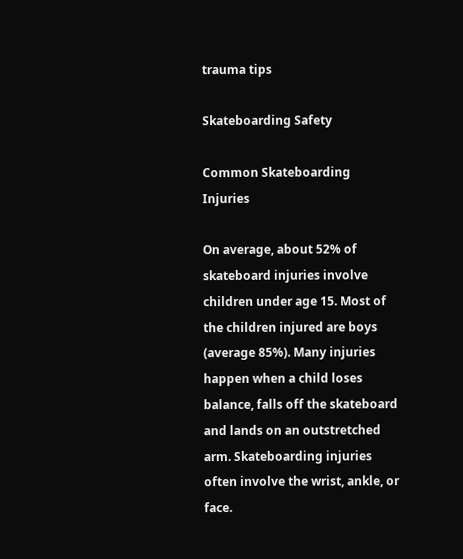trauma tips

Skateboarding Safety

Common Skateboarding Injuries

On average, about 52% of skateboard injuries involve children under age 15. Most of the children injured are boys (average 85%). Many injuries happen when a child loses balance, falls off the skateboard and lands on an outstretched arm. Skateboarding injuries often involve the wrist, ankle, or face.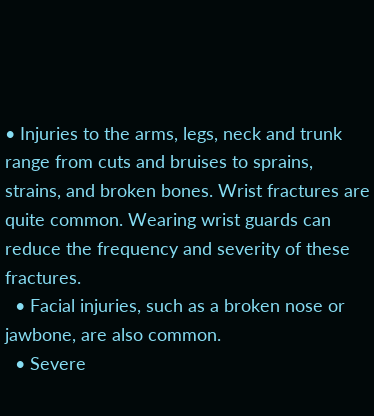• Injuries to the arms, legs, neck and trunk range from cuts and bruises to sprains, strains, and broken bones. Wrist fractures are quite common. Wearing wrist guards can reduce the frequency and severity of these fractures.
  • Facial injuries, such as a broken nose or jawbone, are also common.
  • Severe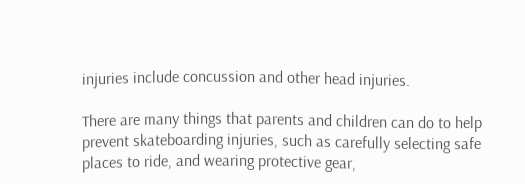injuries include concussion and other head injuries.

There are many things that parents and children can do to help prevent skateboarding injuries, such as carefully selecting safe places to ride, and wearing protective gear,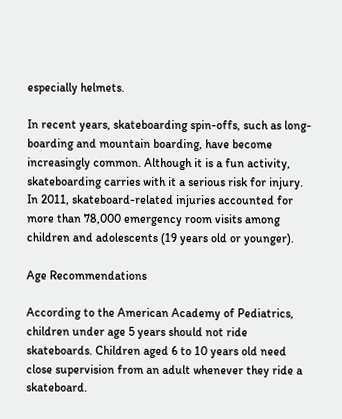especially helmets.

In recent years, skateboarding spin-offs, such as long-boarding and mountain boarding, have become increasingly common. Although it is a fun activity, skateboarding carries with it a serious risk for injury. In 2011, skateboard-related injuries accounted for more than 78,000 emergency room visits among children and adolescents (19 years old or younger).

Age Recommendations

According to the American Academy of Pediatrics, children under age 5 years should not ride skateboards. Children aged 6 to 10 years old need close supervision from an adult whenever they ride a skateboard.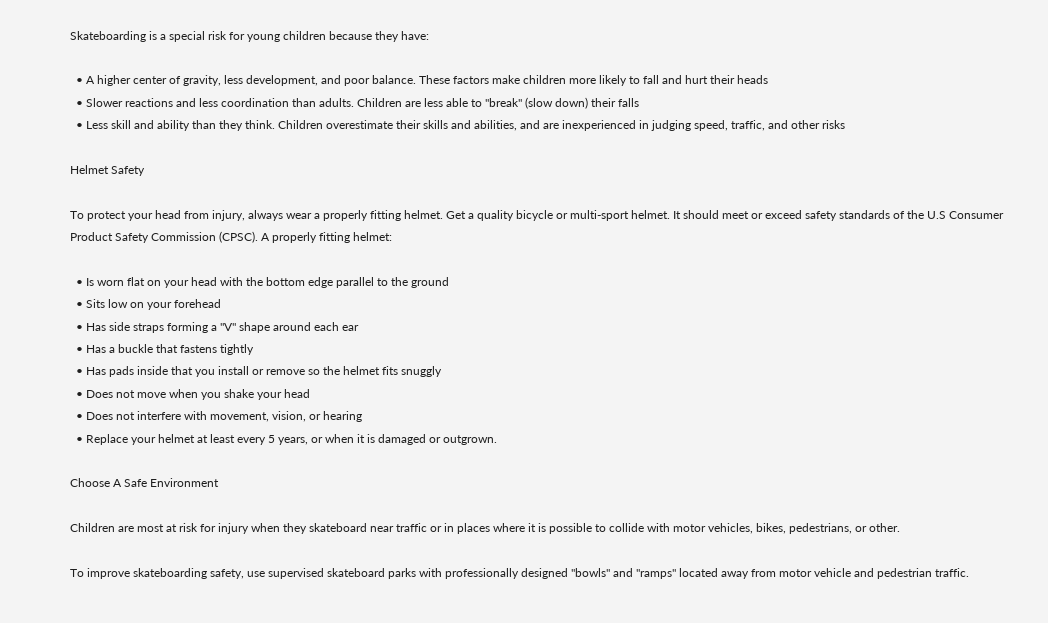Skateboarding is a special risk for young children because they have:

  • A higher center of gravity, less development, and poor balance. These factors make children more likely to fall and hurt their heads
  • Slower reactions and less coordination than adults. Children are less able to "break" (slow down) their falls
  • Less skill and ability than they think. Children overestimate their skills and abilities, and are inexperienced in judging speed, traffic, and other risks

Helmet Safety

To protect your head from injury, always wear a properly fitting helmet. Get a quality bicycle or multi-sport helmet. It should meet or exceed safety standards of the U.S Consumer Product Safety Commission (CPSC). A properly fitting helmet:

  • Is worn flat on your head with the bottom edge parallel to the ground
  • Sits low on your forehead
  • Has side straps forming a "V" shape around each ear
  • Has a buckle that fastens tightly
  • Has pads inside that you install or remove so the helmet fits snuggly
  • Does not move when you shake your head
  • Does not interfere with movement, vision, or hearing
  • Replace your helmet at least every 5 years, or when it is damaged or outgrown.

Choose A Safe Environment

Children are most at risk for injury when they skateboard near traffic or in places where it is possible to collide with motor vehicles, bikes, pedestrians, or other.

To improve skateboarding safety, use supervised skateboard parks with professionally designed "bowls" and "ramps" located away from motor vehicle and pedestrian traffic.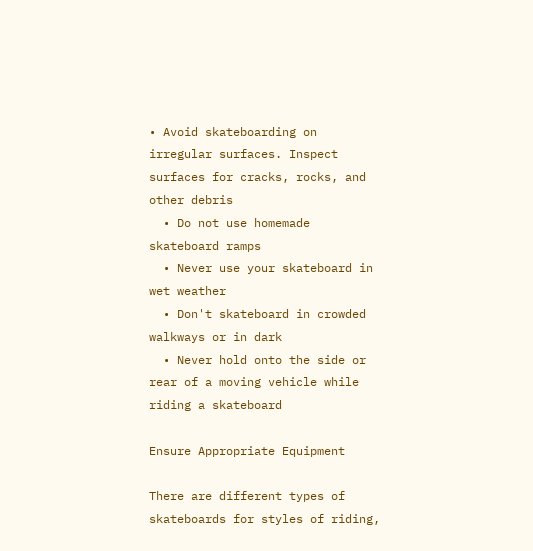• Avoid skateboarding on irregular surfaces. Inspect surfaces for cracks, rocks, and other debris
  • Do not use homemade skateboard ramps
  • Never use your skateboard in wet weather
  • Don't skateboard in crowded walkways or in dark
  • Never hold onto the side or rear of a moving vehicle while riding a skateboard

Ensure Appropriate Equipment

There are different types of skateboards for styles of riding,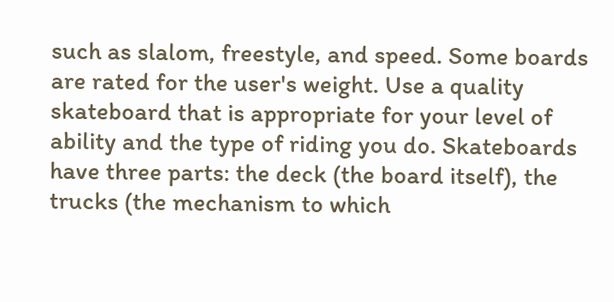such as slalom, freestyle, and speed. Some boards are rated for the user's weight. Use a quality skateboard that is appropriate for your level of ability and the type of riding you do. Skateboards have three parts: the deck (the board itself), the trucks (the mechanism to which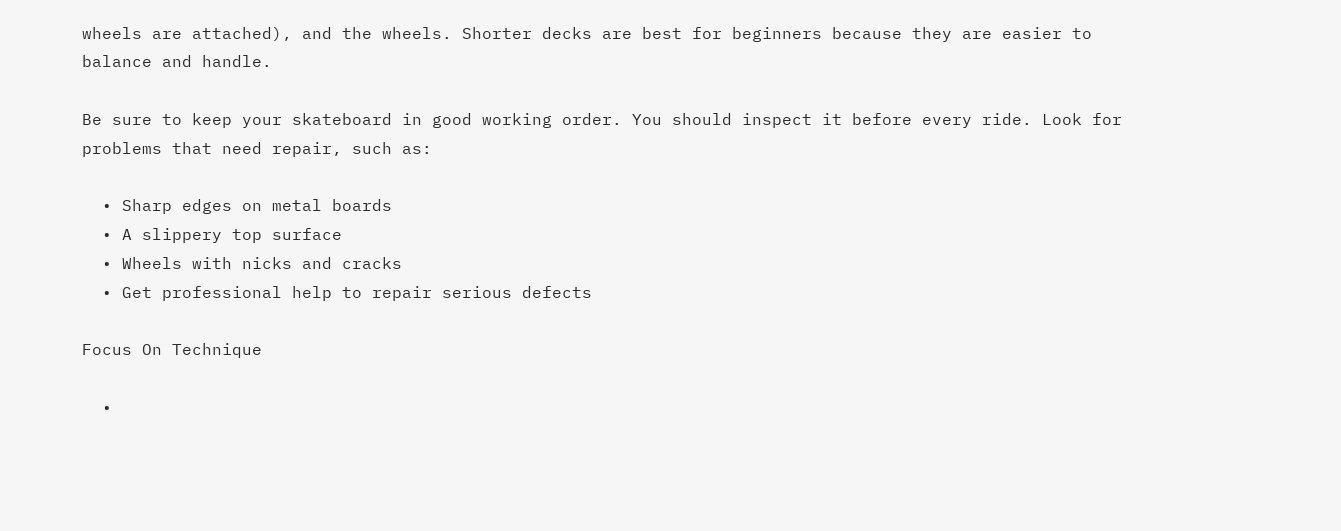wheels are attached), and the wheels. Shorter decks are best for beginners because they are easier to balance and handle.

Be sure to keep your skateboard in good working order. You should inspect it before every ride. Look for problems that need repair, such as:

  • Sharp edges on metal boards
  • A slippery top surface
  • Wheels with nicks and cracks
  • Get professional help to repair serious defects

Focus On Technique

  •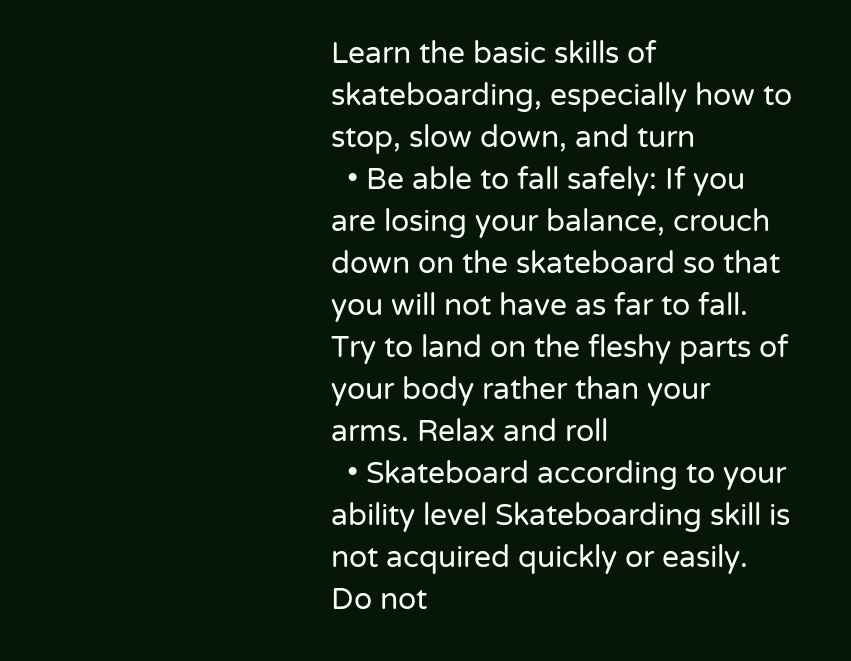Learn the basic skills of skateboarding, especially how to stop, slow down, and turn
  • Be able to fall safely: If you are losing your balance, crouch down on the skateboard so that you will not have as far to fall. Try to land on the fleshy parts of your body rather than your arms. Relax and roll
  • Skateboard according to your ability level Skateboarding skill is not acquired quickly or easily. Do not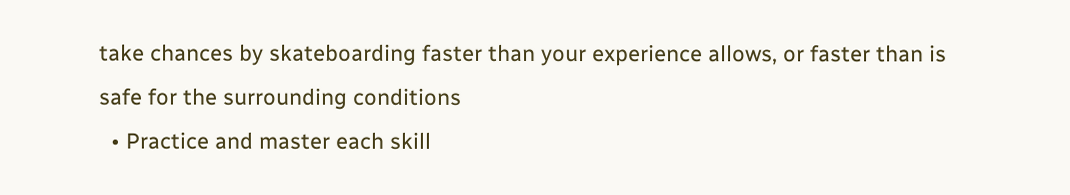take chances by skateboarding faster than your experience allows, or faster than is safe for the surrounding conditions
  • Practice and master each skill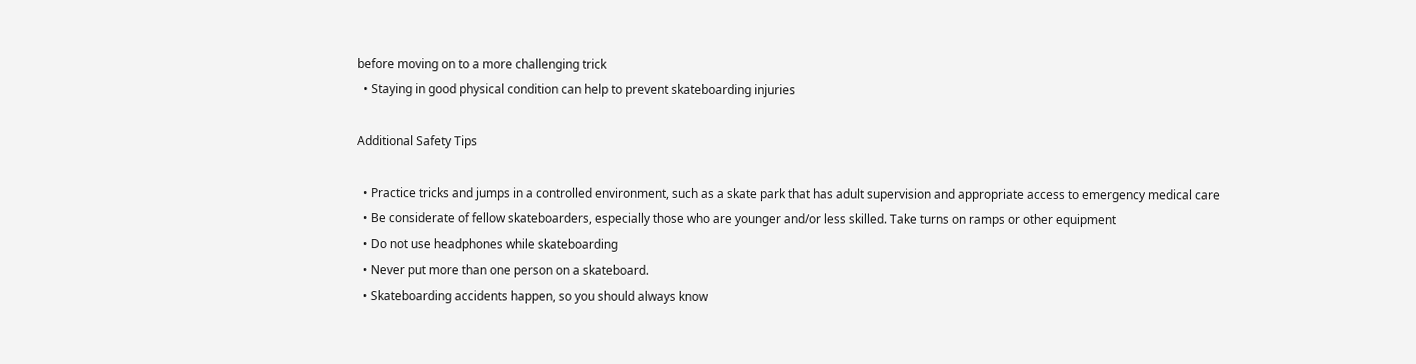before moving on to a more challenging trick
  • Staying in good physical condition can help to prevent skateboarding injuries

Additional Safety Tips

  • Practice tricks and jumps in a controlled environment, such as a skate park that has adult supervision and appropriate access to emergency medical care
  • Be considerate of fellow skateboarders, especially those who are younger and/or less skilled. Take turns on ramps or other equipment
  • Do not use headphones while skateboarding
  • Never put more than one person on a skateboard.
  • Skateboarding accidents happen, so you should always know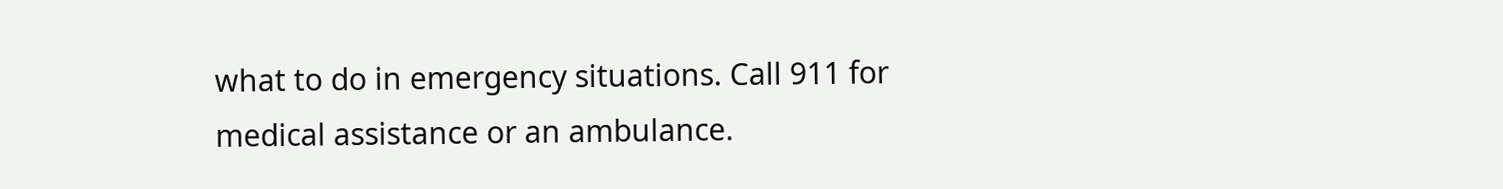what to do in emergency situations. Call 911 for medical assistance or an ambulance.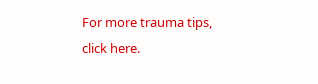For more trauma tips, click here.